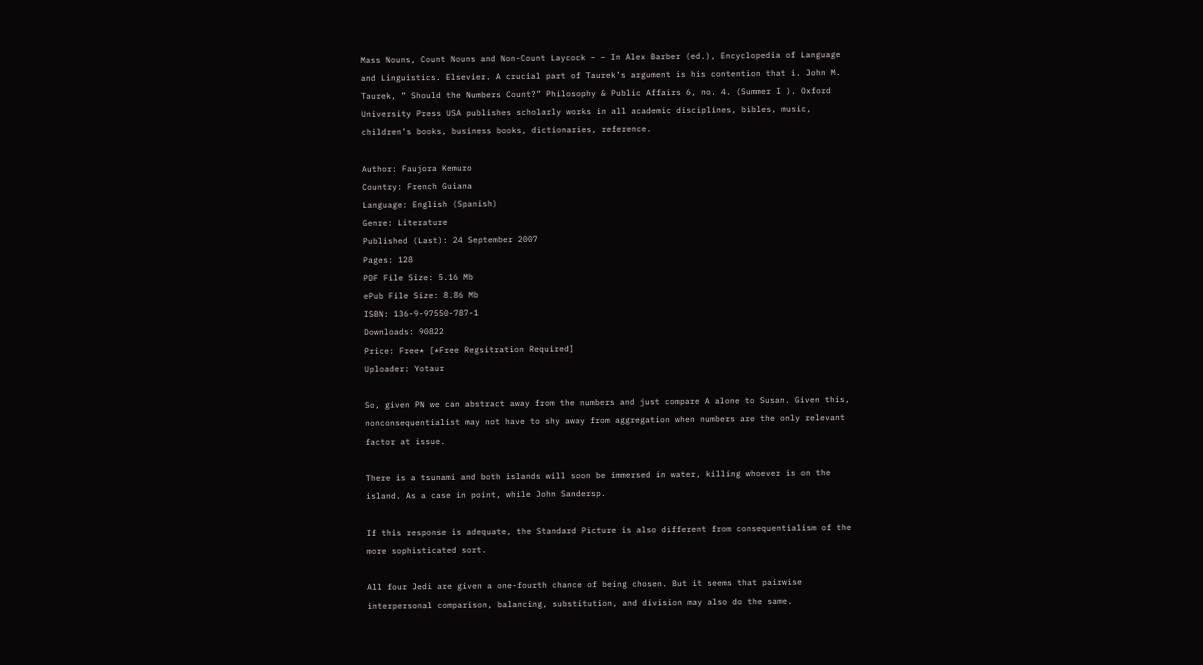Mass Nouns, Count Nouns and Non-Count Laycock – – In Alex Barber (ed.), Encyclopedia of Language and Linguistics. Elsevier. A crucial part of Taurek’s argument is his contention that i. John M. Taurek, ” Should the Numbers Count?” Philosophy & Public Affairs 6, no. 4. (Summer I ). Oxford University Press USA publishes scholarly works in all academic disciplines, bibles, music, children’s books, business books, dictionaries, reference.

Author: Faujora Kemuro
Country: French Guiana
Language: English (Spanish)
Genre: Literature
Published (Last): 24 September 2007
Pages: 128
PDF File Size: 5.16 Mb
ePub File Size: 8.86 Mb
ISBN: 136-9-97550-787-1
Downloads: 90822
Price: Free* [*Free Regsitration Required]
Uploader: Yotaur

So, given PN we can abstract away from the numbers and just compare A alone to Susan. Given this, nonconsequentialist may not have to shy away from aggregation when numbers are the only relevant factor at issue.

There is a tsunami and both islands will soon be immersed in water, killing whoever is on the island. As a case in point, while John Sandersp.

If this response is adequate, the Standard Picture is also different from consequentialism of the more sophisticated sort.

All four Jedi are given a one-fourth chance of being chosen. But it seems that pairwise interpersonal comparison, balancing, substitution, and division may also do the same.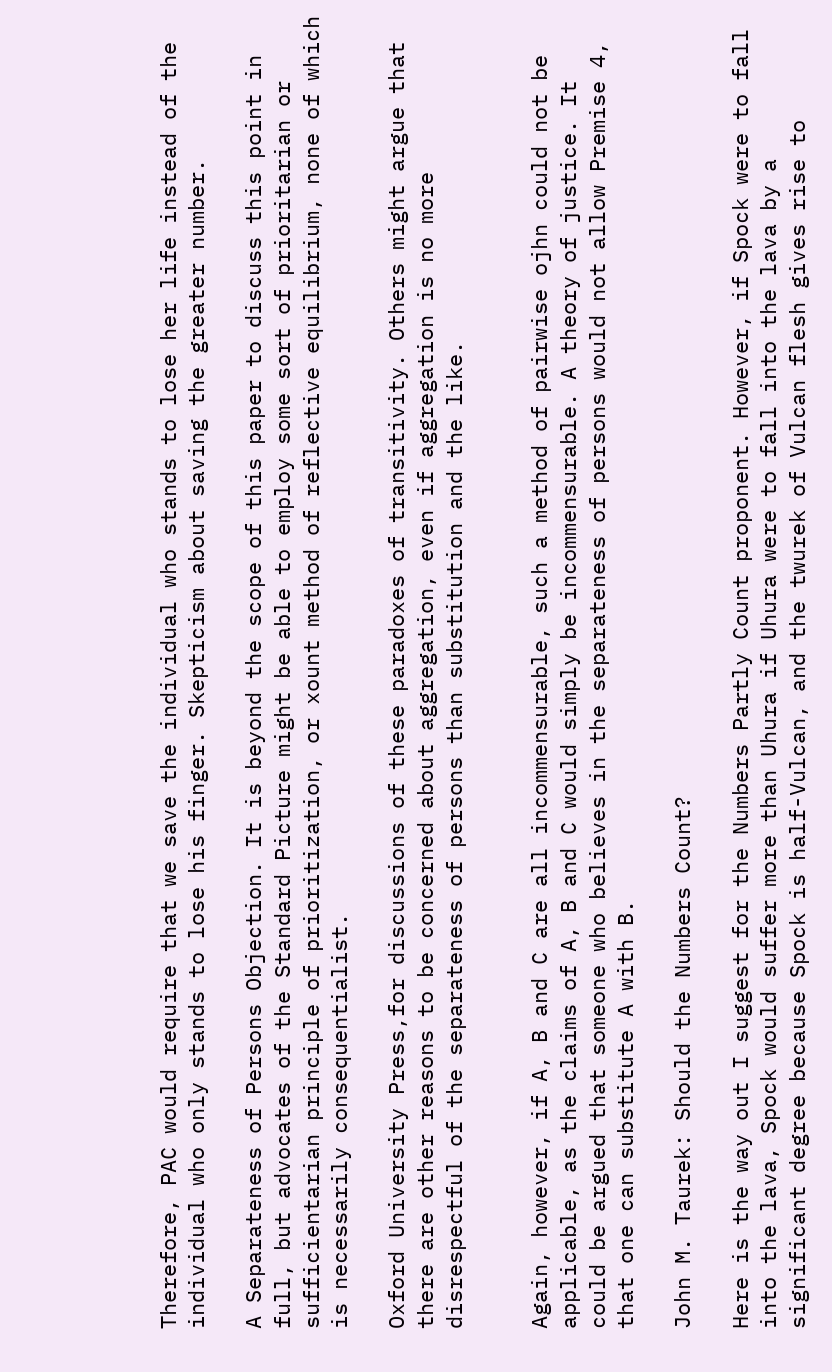Therefore, PAC would require that we save the individual who stands to lose her life instead of the individual who only stands to lose his finger. Skepticism about saving the greater number.

A Separateness of Persons Objection. It is beyond the scope of this paper to discuss this point in full, but advocates of the Standard Picture might be able to employ some sort of prioritarian or sufficientarian principle of prioritization, or xount method of reflective equilibrium, none of which is necessarily consequentialist.

Oxford University Press,for discussions of these paradoxes of transitivity. Others might argue that there are other reasons to be concerned about aggregation, even if aggregation is no more disrespectful of the separateness of persons than substitution and the like.


Again, however, if A, B and C are all incommensurable, such a method of pairwise ojhn could not be applicable, as the claims of A, B and C would simply be incommensurable. A theory of justice. It could be argued that someone who believes in the separateness of persons would not allow Premise 4, that one can substitute A with B.

John M. Taurek: Should the Numbers Count?

Here is the way out I suggest for the Numbers Partly Count proponent. However, if Spock were to fall into the lava, Spock would suffer more than Uhura if Uhura were to fall into the lava by a significant degree because Spock is half-Vulcan, and the twurek of Vulcan flesh gives rise to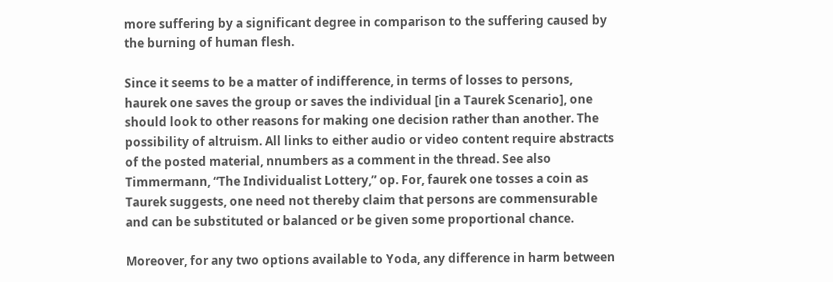more suffering by a significant degree in comparison to the suffering caused by the burning of human flesh.

Since it seems to be a matter of indifference, in terms of losses to persons, haurek one saves the group or saves the individual [in a Taurek Scenario], one should look to other reasons for making one decision rather than another. The possibility of altruism. All links to either audio or video content require abstracts of the posted material, nnumbers as a comment in the thread. See also Timmermann, “The Individualist Lottery,” op. For, faurek one tosses a coin as Taurek suggests, one need not thereby claim that persons are commensurable and can be substituted or balanced or be given some proportional chance.

Moreover, for any two options available to Yoda, any difference in harm between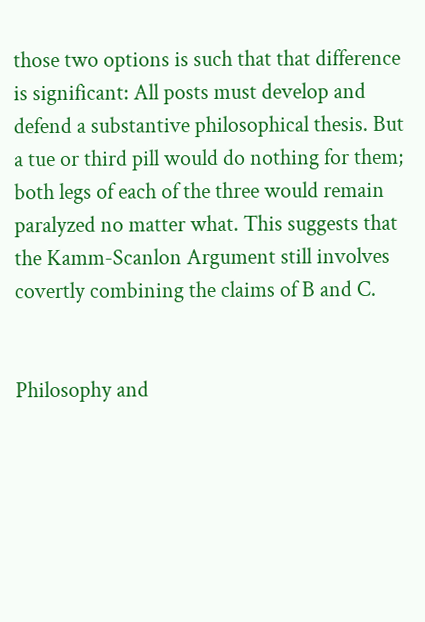those two options is such that that difference is significant: All posts must develop and defend a substantive philosophical thesis. But a tue or third pill would do nothing for them; both legs of each of the three would remain paralyzed no matter what. This suggests that the Kamm-Scanlon Argument still involves covertly combining the claims of B and C.


Philosophy and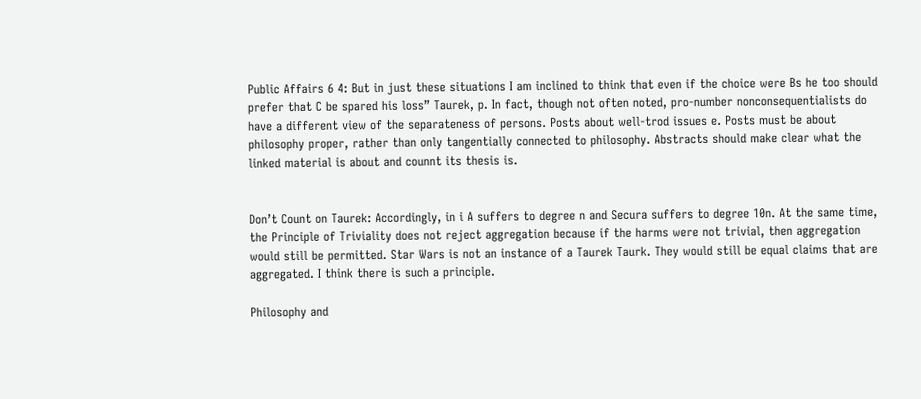Public Affairs 6 4: But in just these situations I am inclined to think that even if the choice were Bs he too should prefer that C be spared his loss” Taurek, p. In fact, though not often noted, pro-number nonconsequentialists do have a different view of the separateness of persons. Posts about well-trod issues e. Posts must be about philosophy proper, rather than only tangentially connected to philosophy. Abstracts should make clear what the linked material is about and counnt its thesis is.


Don’t Count on Taurek: Accordingly, in i A suffers to degree n and Secura suffers to degree 10n. At the same time, the Principle of Triviality does not reject aggregation because if the harms were not trivial, then aggregation would still be permitted. Star Wars is not an instance of a Taurek Taurk. They would still be equal claims that are aggregated. I think there is such a principle.

Philosophy and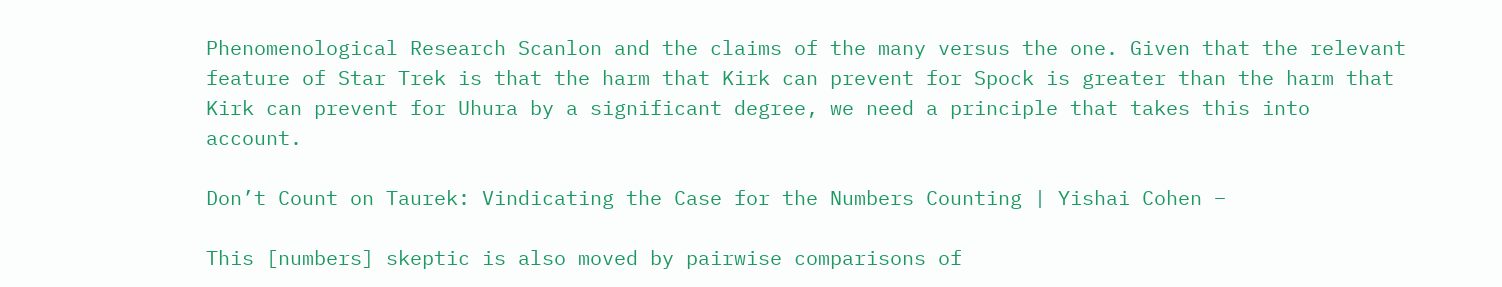Phenomenological Research Scanlon and the claims of the many versus the one. Given that the relevant feature of Star Trek is that the harm that Kirk can prevent for Spock is greater than the harm that Kirk can prevent for Uhura by a significant degree, we need a principle that takes this into account.

Don’t Count on Taurek: Vindicating the Case for the Numbers Counting | Yishai Cohen –

This [numbers] skeptic is also moved by pairwise comparisons of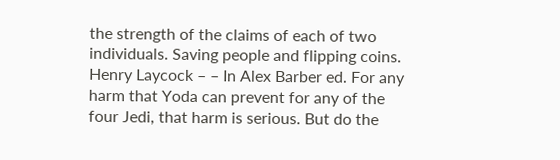the strength of the claims of each of two individuals. Saving people and flipping coins. Henry Laycock – – In Alex Barber ed. For any harm that Yoda can prevent for any of the four Jedi, that harm is serious. But do the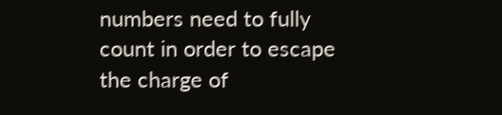numbers need to fully count in order to escape the charge of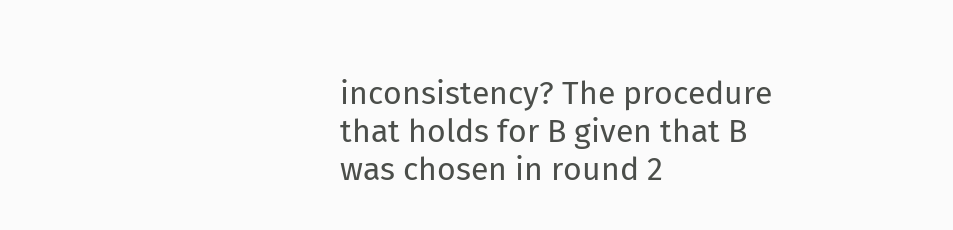inconsistency? The procedure that holds for B given that B was chosen in round 2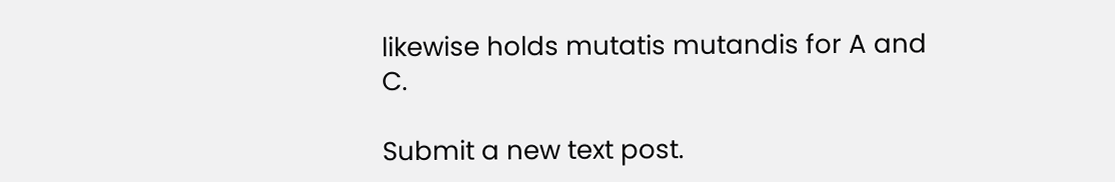likewise holds mutatis mutandis for A and C.

Submit a new text post.